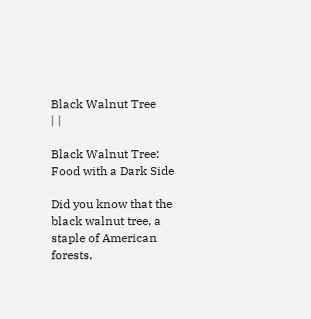Black Walnut Tree
| |

Black Walnut Tree: Food with a Dark Side

Did you know that the black walnut tree, a staple of American forests,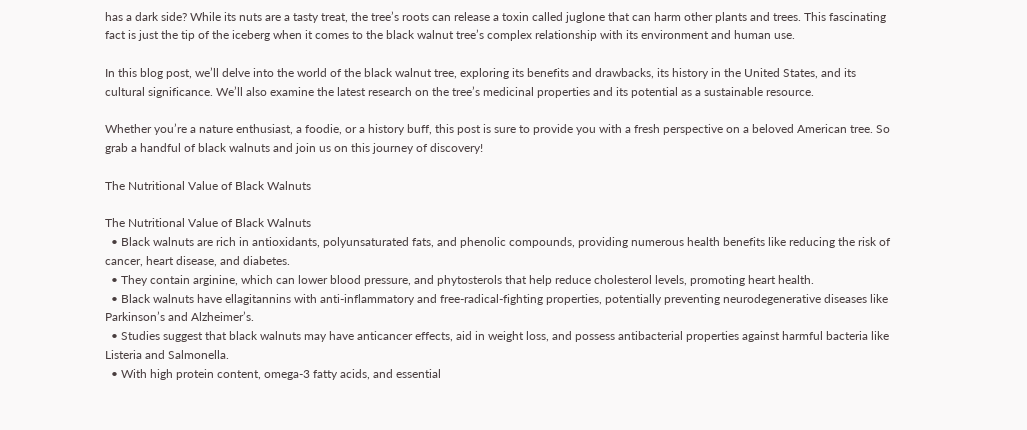has a dark side? While its nuts are a tasty treat, the tree’s roots can release a toxin called juglone that can harm other plants and trees. This fascinating fact is just the tip of the iceberg when it comes to the black walnut tree’s complex relationship with its environment and human use.

In this blog post, we’ll delve into the world of the black walnut tree, exploring its benefits and drawbacks, its history in the United States, and its cultural significance. We’ll also examine the latest research on the tree’s medicinal properties and its potential as a sustainable resource.

Whether you’re a nature enthusiast, a foodie, or a history buff, this post is sure to provide you with a fresh perspective on a beloved American tree. So grab a handful of black walnuts and join us on this journey of discovery!

The Nutritional Value of Black Walnuts

The Nutritional Value of Black Walnuts
  • Black walnuts are rich in antioxidants, polyunsaturated fats, and phenolic compounds, providing numerous health benefits like reducing the risk of cancer, heart disease, and diabetes.
  • They contain arginine, which can lower blood pressure, and phytosterols that help reduce cholesterol levels, promoting heart health.
  • Black walnuts have ellagitannins with anti-inflammatory and free-radical-fighting properties, potentially preventing neurodegenerative diseases like Parkinson’s and Alzheimer’s.
  • Studies suggest that black walnuts may have anticancer effects, aid in weight loss, and possess antibacterial properties against harmful bacteria like Listeria and Salmonella.
  • With high protein content, omega-3 fatty acids, and essential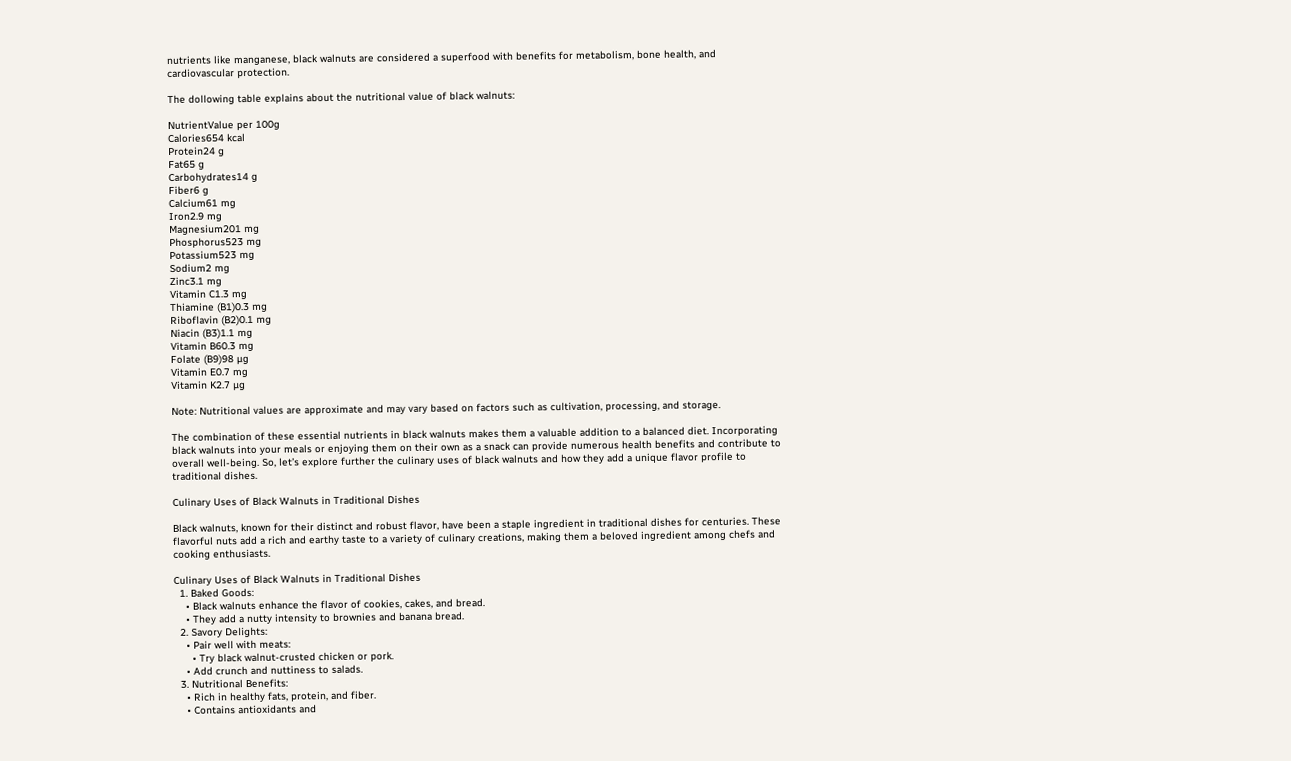nutrients like manganese, black walnuts are considered a superfood with benefits for metabolism, bone health, and cardiovascular protection.

The dollowing table explains about the nutritional value of black walnuts:

NutrientValue per 100g
Calories654 kcal
Protein24 g
Fat65 g
Carbohydrates14 g
Fiber6 g
Calcium61 mg
Iron2.9 mg
Magnesium201 mg
Phosphorus523 mg
Potassium523 mg
Sodium2 mg
Zinc3.1 mg
Vitamin C1.3 mg
Thiamine (B1)0.3 mg
Riboflavin (B2)0.1 mg
Niacin (B3)1.1 mg
Vitamin B60.3 mg
Folate (B9)98 µg
Vitamin E0.7 mg
Vitamin K2.7 µg

Note: Nutritional values are approximate and may vary based on factors such as cultivation, processing, and storage.

The combination of these essential nutrients in black walnuts makes them a valuable addition to a balanced diet. Incorporating black walnuts into your meals or enjoying them on their own as a snack can provide numerous health benefits and contribute to overall well-being. So, let’s explore further the culinary uses of black walnuts and how they add a unique flavor profile to traditional dishes.

Culinary Uses of Black Walnuts in Traditional Dishes

Black walnuts, known for their distinct and robust flavor, have been a staple ingredient in traditional dishes for centuries. These flavorful nuts add a rich and earthy taste to a variety of culinary creations, making them a beloved ingredient among chefs and cooking enthusiasts.

Culinary Uses of Black Walnuts in Traditional Dishes
  1. Baked Goods:
    • Black walnuts enhance the flavor of cookies, cakes, and bread.
    • They add a nutty intensity to brownies and banana bread.
  2. Savory Delights:
    • Pair well with meats:
      • Try black walnut-crusted chicken or pork.
    • Add crunch and nuttiness to salads.
  3. Nutritional Benefits:
    • Rich in healthy fats, protein, and fiber.
    • Contains antioxidants and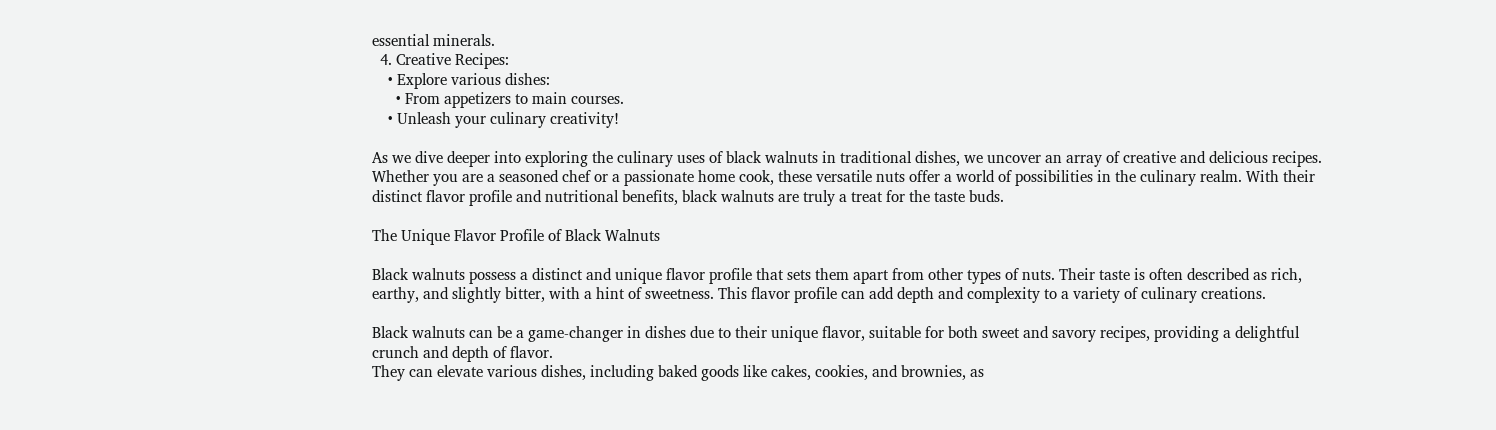essential minerals.
  4. Creative Recipes:
    • Explore various dishes:
      • From appetizers to main courses.
    • Unleash your culinary creativity!

As we dive deeper into exploring the culinary uses of black walnuts in traditional dishes, we uncover an array of creative and delicious recipes. Whether you are a seasoned chef or a passionate home cook, these versatile nuts offer a world of possibilities in the culinary realm. With their distinct flavor profile and nutritional benefits, black walnuts are truly a treat for the taste buds.

The Unique Flavor Profile of Black Walnuts

Black walnuts possess a distinct and unique flavor profile that sets them apart from other types of nuts. Their taste is often described as rich, earthy, and slightly bitter, with a hint of sweetness. This flavor profile can add depth and complexity to a variety of culinary creations.

Black walnuts can be a game-changer in dishes due to their unique flavor, suitable for both sweet and savory recipes, providing a delightful crunch and depth of flavor.
They can elevate various dishes, including baked goods like cakes, cookies, and brownies, as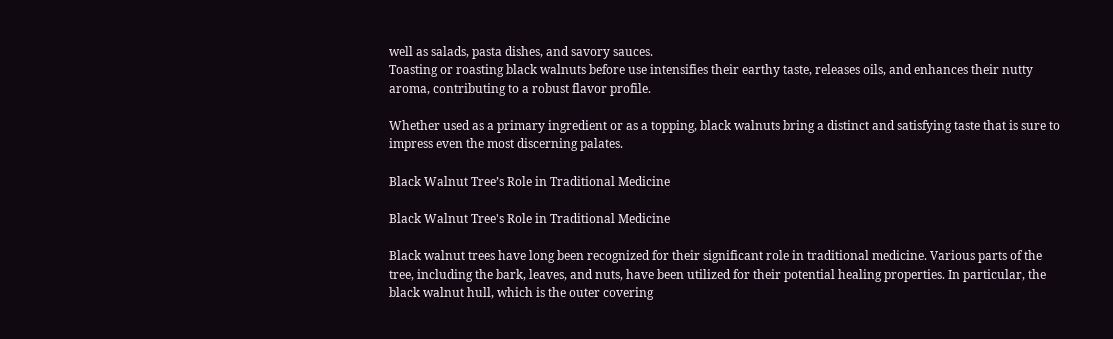well as salads, pasta dishes, and savory sauces.
Toasting or roasting black walnuts before use intensifies their earthy taste, releases oils, and enhances their nutty aroma, contributing to a robust flavor profile.

Whether used as a primary ingredient or as a topping, black walnuts bring a distinct and satisfying taste that is sure to impress even the most discerning palates.

Black Walnut Tree’s Role in Traditional Medicine

Black Walnut Tree's Role in Traditional Medicine

Black walnut trees have long been recognized for their significant role in traditional medicine. Various parts of the tree, including the bark, leaves, and nuts, have been utilized for their potential healing properties. In particular, the black walnut hull, which is the outer covering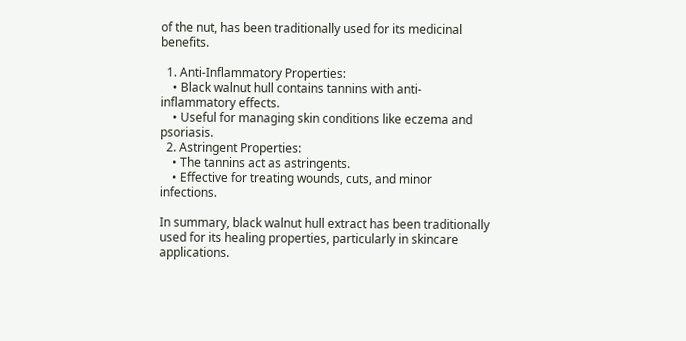of the nut, has been traditionally used for its medicinal benefits.

  1. Anti-Inflammatory Properties:
    • Black walnut hull contains tannins with anti-inflammatory effects.
    • Useful for managing skin conditions like eczema and psoriasis.
  2. Astringent Properties:
    • The tannins act as astringents.
    • Effective for treating wounds, cuts, and minor infections.

In summary, black walnut hull extract has been traditionally used for its healing properties, particularly in skincare applications.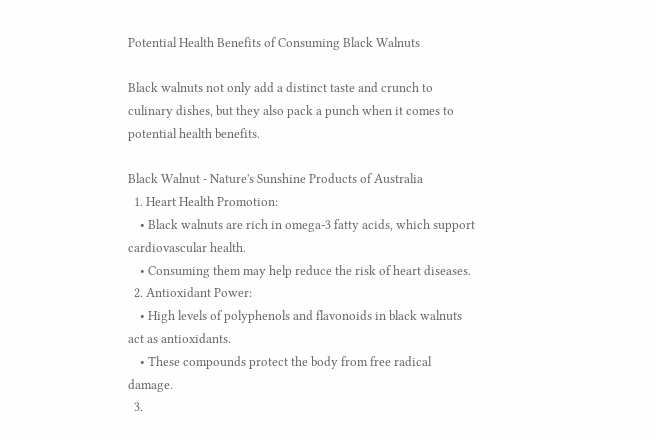Potential Health Benefits of Consuming Black Walnuts

Black walnuts not only add a distinct taste and crunch to culinary dishes, but they also pack a punch when it comes to potential health benefits.

Black Walnut - Nature's Sunshine Products of Australia
  1. Heart Health Promotion:
    • Black walnuts are rich in omega-3 fatty acids, which support cardiovascular health.
    • Consuming them may help reduce the risk of heart diseases.
  2. Antioxidant Power:
    • High levels of polyphenols and flavonoids in black walnuts act as antioxidants.
    • These compounds protect the body from free radical damage.
  3.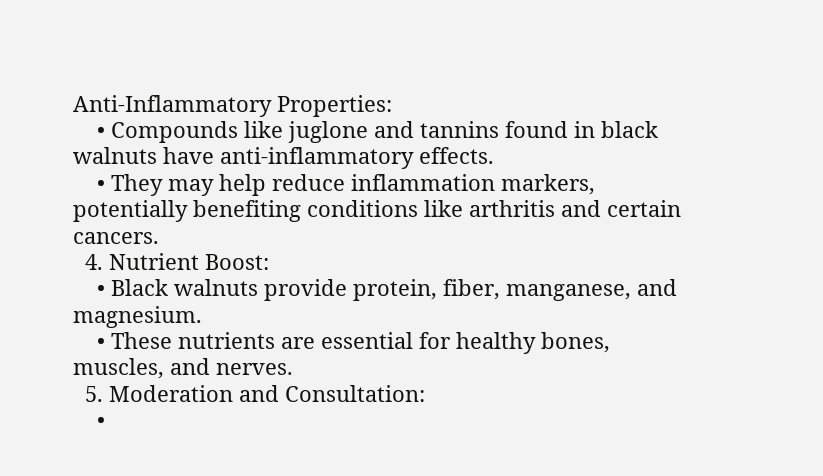Anti-Inflammatory Properties:
    • Compounds like juglone and tannins found in black walnuts have anti-inflammatory effects.
    • They may help reduce inflammation markers, potentially benefiting conditions like arthritis and certain cancers.
  4. Nutrient Boost:
    • Black walnuts provide protein, fiber, manganese, and magnesium.
    • These nutrients are essential for healthy bones, muscles, and nerves.
  5. Moderation and Consultation:
    •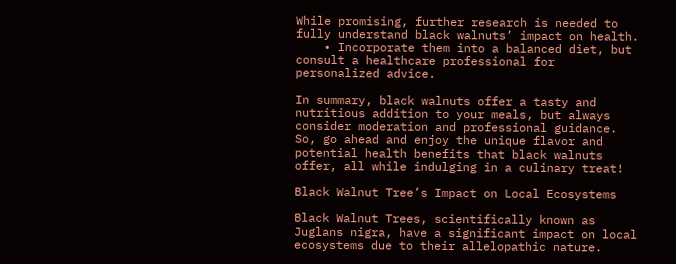While promising, further research is needed to fully understand black walnuts’ impact on health.
    • Incorporate them into a balanced diet, but consult a healthcare professional for personalized advice.

In summary, black walnuts offer a tasty and nutritious addition to your meals, but always consider moderation and professional guidance. So, go ahead and enjoy the unique flavor and potential health benefits that black walnuts offer, all while indulging in a culinary treat!

Black Walnut Tree’s Impact on Local Ecosystems

Black Walnut Trees, scientifically known as Juglans nigra, have a significant impact on local ecosystems due to their allelopathic nature.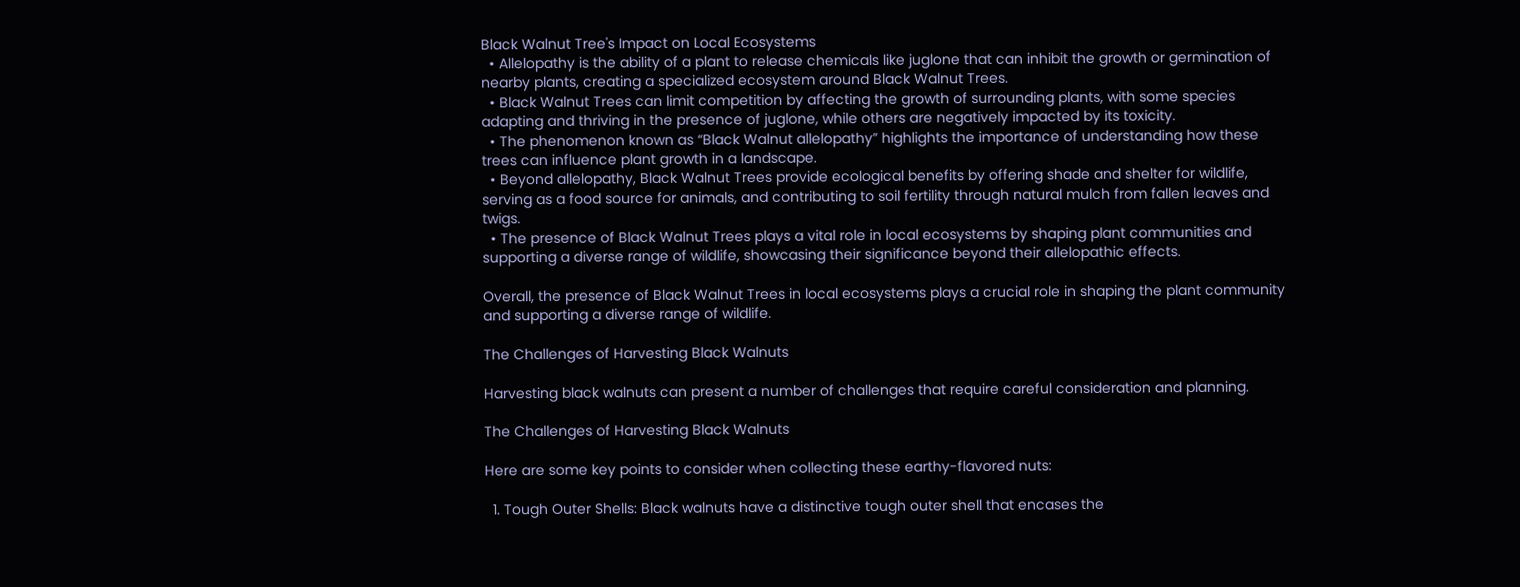Black Walnut Tree's Impact on Local Ecosystems
  • Allelopathy is the ability of a plant to release chemicals like juglone that can inhibit the growth or germination of nearby plants, creating a specialized ecosystem around Black Walnut Trees.
  • Black Walnut Trees can limit competition by affecting the growth of surrounding plants, with some species adapting and thriving in the presence of juglone, while others are negatively impacted by its toxicity.
  • The phenomenon known as “Black Walnut allelopathy” highlights the importance of understanding how these trees can influence plant growth in a landscape.
  • Beyond allelopathy, Black Walnut Trees provide ecological benefits by offering shade and shelter for wildlife, serving as a food source for animals, and contributing to soil fertility through natural mulch from fallen leaves and twigs.
  • The presence of Black Walnut Trees plays a vital role in local ecosystems by shaping plant communities and supporting a diverse range of wildlife, showcasing their significance beyond their allelopathic effects.

Overall, the presence of Black Walnut Trees in local ecosystems plays a crucial role in shaping the plant community and supporting a diverse range of wildlife.

The Challenges of Harvesting Black Walnuts

Harvesting black walnuts can present a number of challenges that require careful consideration and planning.

The Challenges of Harvesting Black Walnuts

Here are some key points to consider when collecting these earthy-flavored nuts:

  1. Tough Outer Shells: Black walnuts have a distinctive tough outer shell that encases the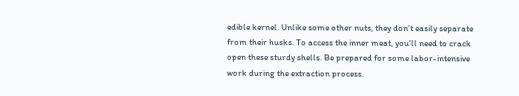edible kernel. Unlike some other nuts, they don’t easily separate from their husks. To access the inner meat, you’ll need to crack open these sturdy shells. Be prepared for some labor-intensive work during the extraction process.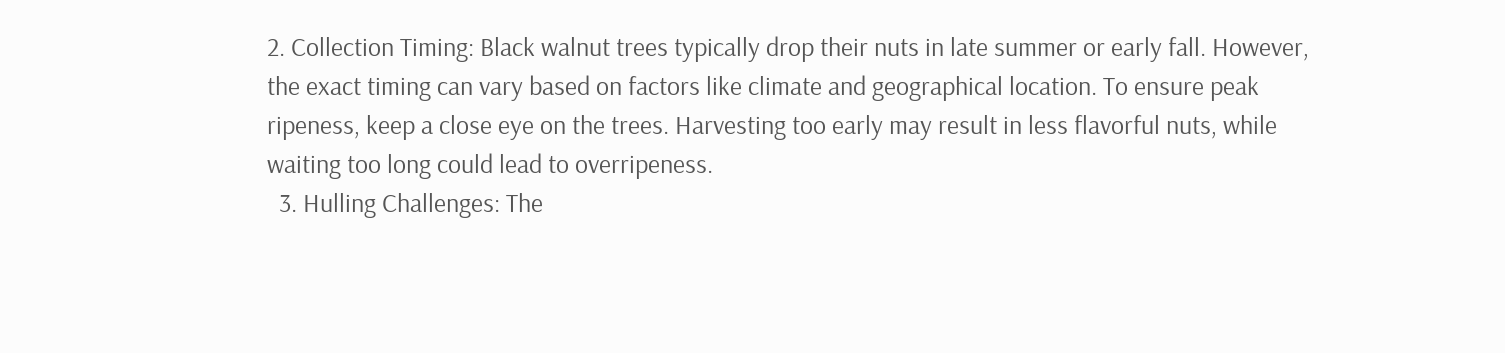2. Collection Timing: Black walnut trees typically drop their nuts in late summer or early fall. However, the exact timing can vary based on factors like climate and geographical location. To ensure peak ripeness, keep a close eye on the trees. Harvesting too early may result in less flavorful nuts, while waiting too long could lead to overripeness.
  3. Hulling Challenges: The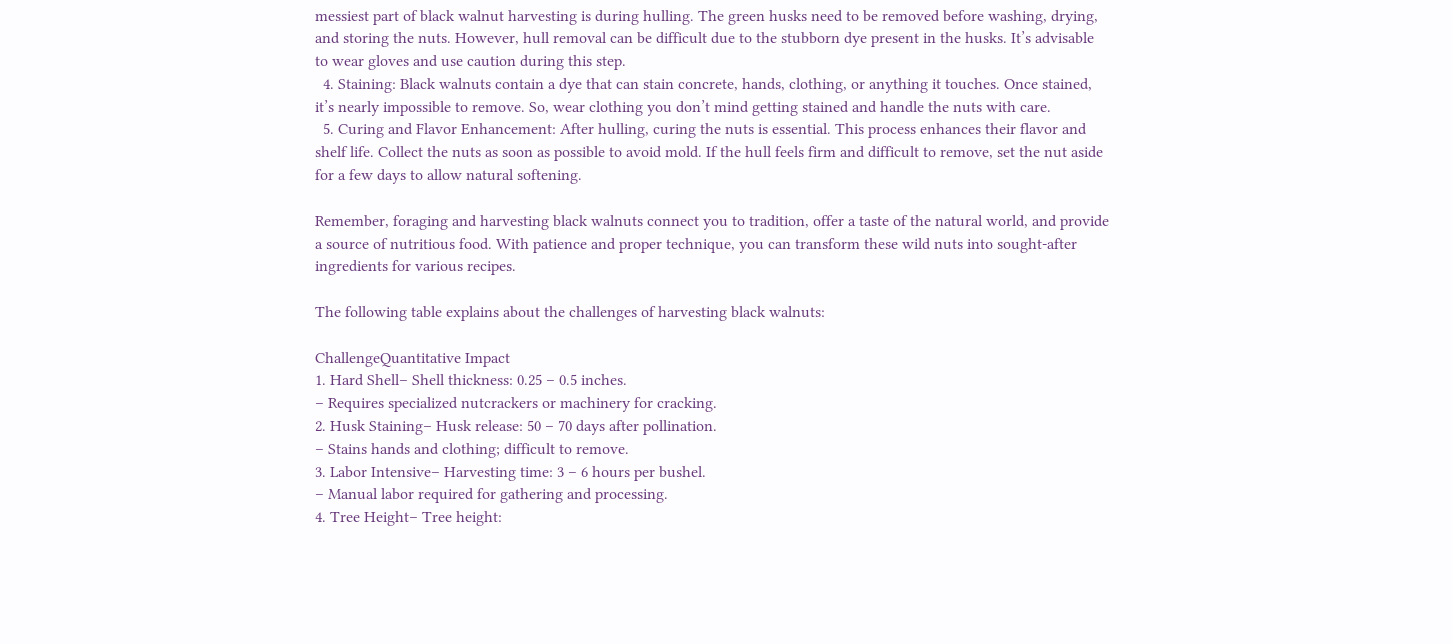messiest part of black walnut harvesting is during hulling. The green husks need to be removed before washing, drying, and storing the nuts. However, hull removal can be difficult due to the stubborn dye present in the husks. It’s advisable to wear gloves and use caution during this step.
  4. Staining: Black walnuts contain a dye that can stain concrete, hands, clothing, or anything it touches. Once stained, it’s nearly impossible to remove. So, wear clothing you don’t mind getting stained and handle the nuts with care.
  5. Curing and Flavor Enhancement: After hulling, curing the nuts is essential. This process enhances their flavor and shelf life. Collect the nuts as soon as possible to avoid mold. If the hull feels firm and difficult to remove, set the nut aside for a few days to allow natural softening.

Remember, foraging and harvesting black walnuts connect you to tradition, offer a taste of the natural world, and provide a source of nutritious food. With patience and proper technique, you can transform these wild nuts into sought-after ingredients for various recipes.

The following table explains about the challenges of harvesting black walnuts:

ChallengeQuantitative Impact
1. Hard Shell– Shell thickness: 0.25 – 0.5 inches.
– Requires specialized nutcrackers or machinery for cracking.
2. Husk Staining– Husk release: 50 – 70 days after pollination.
– Stains hands and clothing; difficult to remove.
3. Labor Intensive– Harvesting time: 3 – 6 hours per bushel.
– Manual labor required for gathering and processing.
4. Tree Height– Tree height: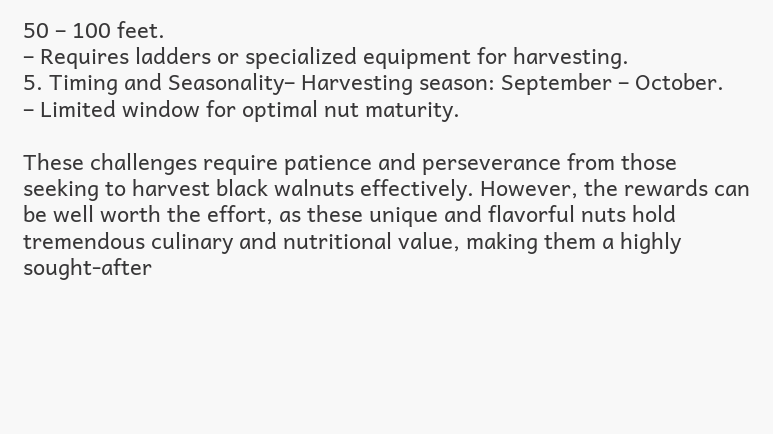50 – 100 feet.
– Requires ladders or specialized equipment for harvesting.
5. Timing and Seasonality– Harvesting season: September – October.
– Limited window for optimal nut maturity.

These challenges require patience and perseverance from those seeking to harvest black walnuts effectively. However, the rewards can be well worth the effort, as these unique and flavorful nuts hold tremendous culinary and nutritional value, making them a highly sought-after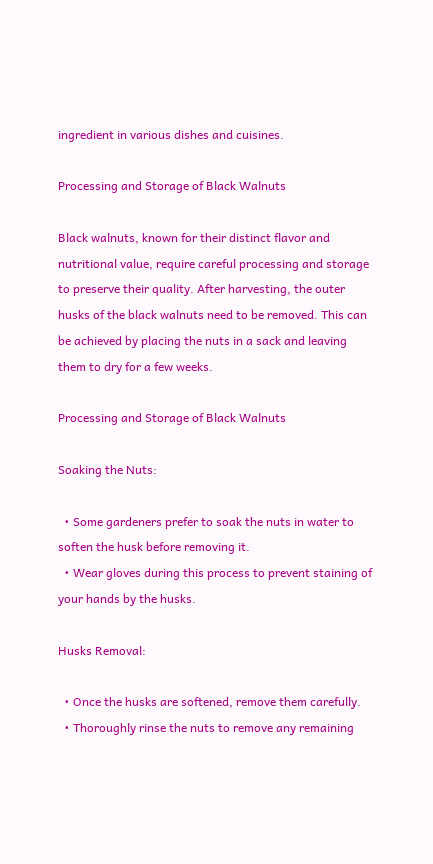ingredient in various dishes and cuisines.

Processing and Storage of Black Walnuts

Black walnuts, known for their distinct flavor and nutritional value, require careful processing and storage to preserve their quality. After harvesting, the outer husks of the black walnuts need to be removed. This can be achieved by placing the nuts in a sack and leaving them to dry for a few weeks.

Processing and Storage of Black Walnuts

Soaking the Nuts:

  • Some gardeners prefer to soak the nuts in water to soften the husk before removing it.
  • Wear gloves during this process to prevent staining of your hands by the husks.

Husks Removal:

  • Once the husks are softened, remove them carefully.
  • Thoroughly rinse the nuts to remove any remaining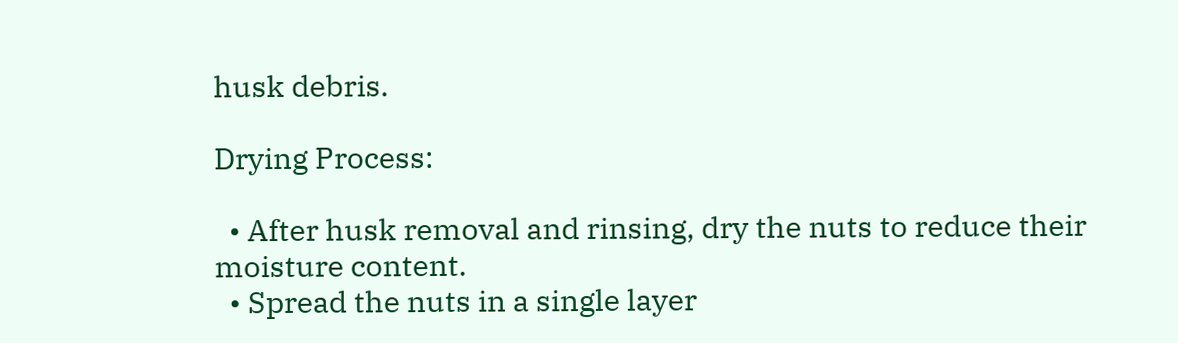husk debris.

Drying Process:

  • After husk removal and rinsing, dry the nuts to reduce their moisture content.
  • Spread the nuts in a single layer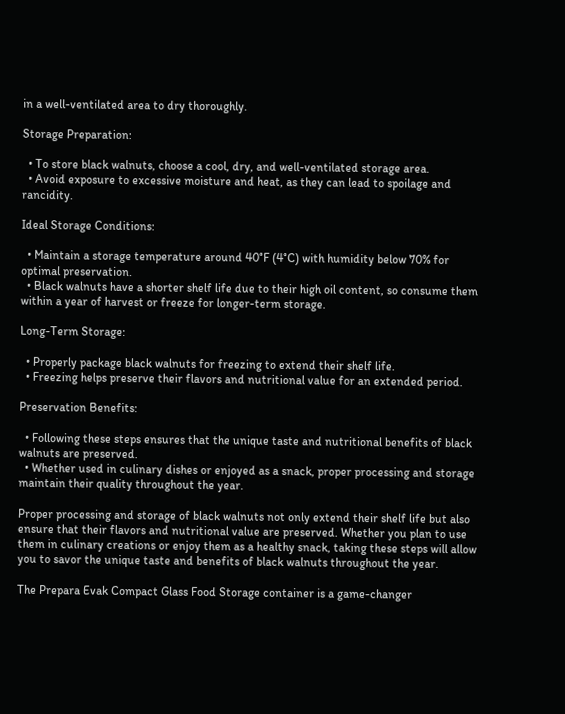in a well-ventilated area to dry thoroughly.

Storage Preparation:

  • To store black walnuts, choose a cool, dry, and well-ventilated storage area.
  • Avoid exposure to excessive moisture and heat, as they can lead to spoilage and rancidity.

Ideal Storage Conditions:

  • Maintain a storage temperature around 40°F (4°C) with humidity below 70% for optimal preservation.
  • Black walnuts have a shorter shelf life due to their high oil content, so consume them within a year of harvest or freeze for longer-term storage.

Long-Term Storage:

  • Properly package black walnuts for freezing to extend their shelf life.
  • Freezing helps preserve their flavors and nutritional value for an extended period.

Preservation Benefits:

  • Following these steps ensures that the unique taste and nutritional benefits of black walnuts are preserved.
  • Whether used in culinary dishes or enjoyed as a snack, proper processing and storage maintain their quality throughout the year.

Proper processing and storage of black walnuts not only extend their shelf life but also ensure that their flavors and nutritional value are preserved. Whether you plan to use them in culinary creations or enjoy them as a healthy snack, taking these steps will allow you to savor the unique taste and benefits of black walnuts throughout the year.

The Prepara Evak Compact Glass Food Storage container is a game-changer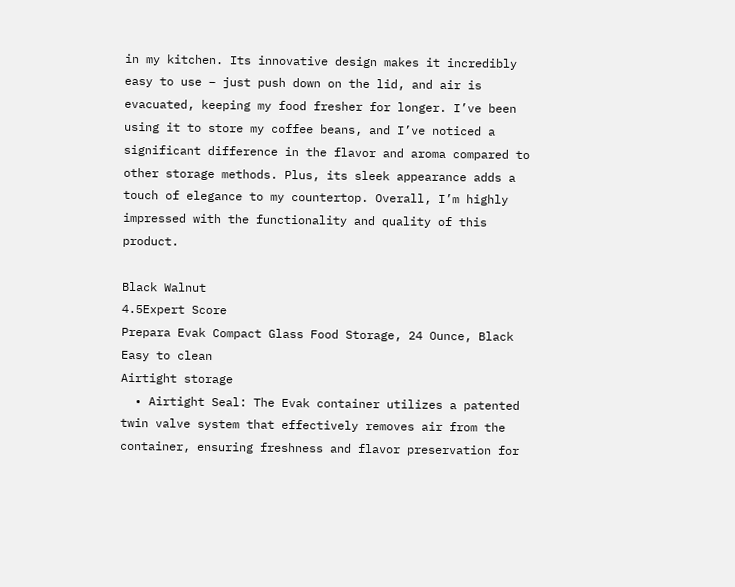in my kitchen. Its innovative design makes it incredibly easy to use – just push down on the lid, and air is evacuated, keeping my food fresher for longer. I’ve been using it to store my coffee beans, and I’ve noticed a significant difference in the flavor and aroma compared to other storage methods. Plus, its sleek appearance adds a touch of elegance to my countertop. Overall, I’m highly impressed with the functionality and quality of this product.

Black Walnut
4.5Expert Score
Prepara Evak Compact Glass Food Storage, 24 Ounce, Black
Easy to clean
Airtight storage
  • Airtight Seal: The Evak container utilizes a patented twin valve system that effectively removes air from the container, ensuring freshness and flavor preservation for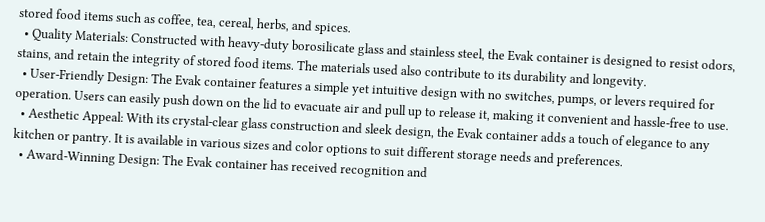stored food items such as coffee, tea, cereal, herbs, and spices.
  • Quality Materials: Constructed with heavy-duty borosilicate glass and stainless steel, the Evak container is designed to resist odors, stains, and retain the integrity of stored food items. The materials used also contribute to its durability and longevity.
  • User-Friendly Design: The Evak container features a simple yet intuitive design with no switches, pumps, or levers required for operation. Users can easily push down on the lid to evacuate air and pull up to release it, making it convenient and hassle-free to use.
  • Aesthetic Appeal: With its crystal-clear glass construction and sleek design, the Evak container adds a touch of elegance to any kitchen or pantry. It is available in various sizes and color options to suit different storage needs and preferences.
  • Award-Winning Design: The Evak container has received recognition and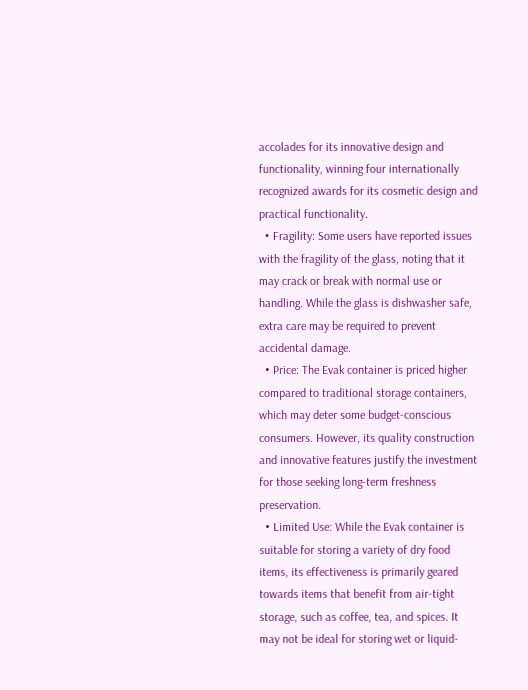accolades for its innovative design and functionality, winning four internationally recognized awards for its cosmetic design and practical functionality.
  • Fragility: Some users have reported issues with the fragility of the glass, noting that it may crack or break with normal use or handling. While the glass is dishwasher safe, extra care may be required to prevent accidental damage.
  • Price: The Evak container is priced higher compared to traditional storage containers, which may deter some budget-conscious consumers. However, its quality construction and innovative features justify the investment for those seeking long-term freshness preservation.
  • Limited Use: While the Evak container is suitable for storing a variety of dry food items, its effectiveness is primarily geared towards items that benefit from air-tight storage, such as coffee, tea, and spices. It may not be ideal for storing wet or liquid-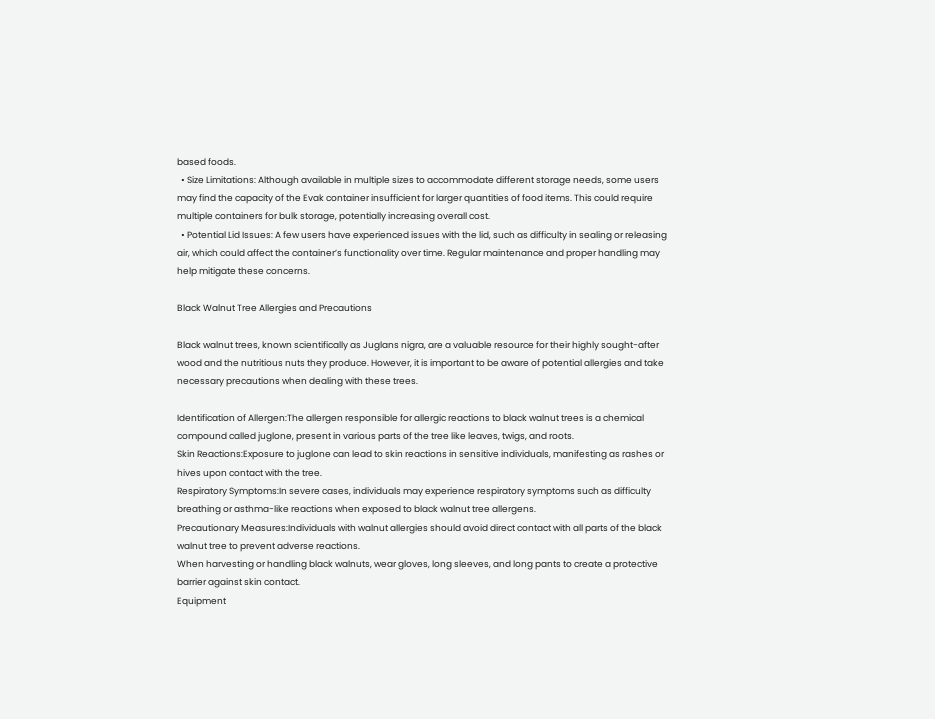based foods.
  • Size Limitations: Although available in multiple sizes to accommodate different storage needs, some users may find the capacity of the Evak container insufficient for larger quantities of food items. This could require multiple containers for bulk storage, potentially increasing overall cost.
  • Potential Lid Issues: A few users have experienced issues with the lid, such as difficulty in sealing or releasing air, which could affect the container’s functionality over time. Regular maintenance and proper handling may help mitigate these concerns.

Black Walnut Tree Allergies and Precautions

Black walnut trees, known scientifically as Juglans nigra, are a valuable resource for their highly sought-after wood and the nutritious nuts they produce. However, it is important to be aware of potential allergies and take necessary precautions when dealing with these trees.

Identification of Allergen:The allergen responsible for allergic reactions to black walnut trees is a chemical compound called juglone, present in various parts of the tree like leaves, twigs, and roots.
Skin Reactions:Exposure to juglone can lead to skin reactions in sensitive individuals, manifesting as rashes or hives upon contact with the tree.
Respiratory Symptoms:In severe cases, individuals may experience respiratory symptoms such as difficulty breathing or asthma-like reactions when exposed to black walnut tree allergens.
Precautionary Measures:Individuals with walnut allergies should avoid direct contact with all parts of the black walnut tree to prevent adverse reactions.
When harvesting or handling black walnuts, wear gloves, long sleeves, and long pants to create a protective barrier against skin contact.
Equipment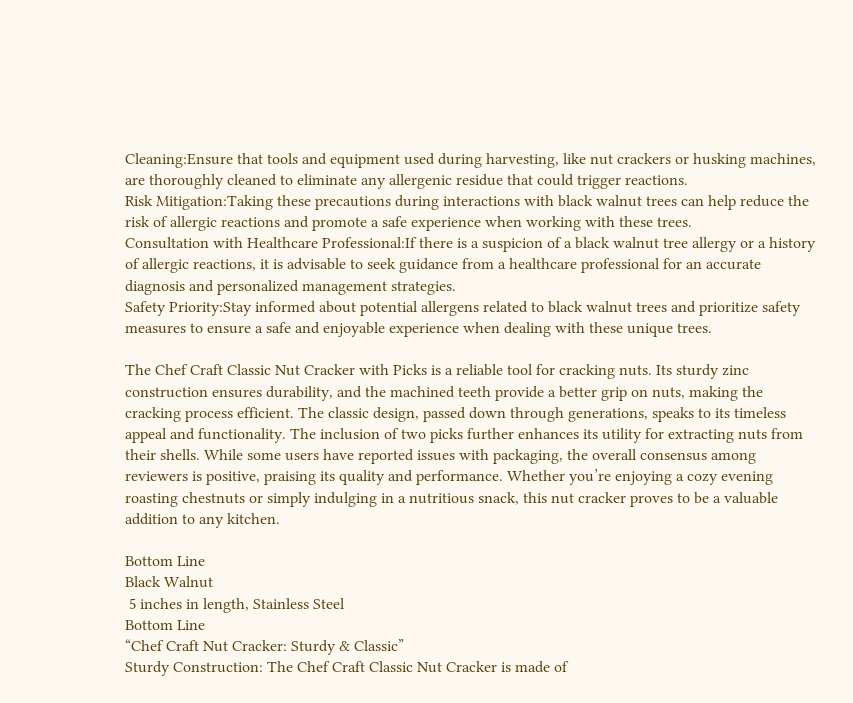Cleaning:Ensure that tools and equipment used during harvesting, like nut crackers or husking machines, are thoroughly cleaned to eliminate any allergenic residue that could trigger reactions.
Risk Mitigation:Taking these precautions during interactions with black walnut trees can help reduce the risk of allergic reactions and promote a safe experience when working with these trees.
Consultation with Healthcare Professional:If there is a suspicion of a black walnut tree allergy or a history of allergic reactions, it is advisable to seek guidance from a healthcare professional for an accurate diagnosis and personalized management strategies.
Safety Priority:Stay informed about potential allergens related to black walnut trees and prioritize safety measures to ensure a safe and enjoyable experience when dealing with these unique trees.

The Chef Craft Classic Nut Cracker with Picks is a reliable tool for cracking nuts. Its sturdy zinc construction ensures durability, and the machined teeth provide a better grip on nuts, making the cracking process efficient. The classic design, passed down through generations, speaks to its timeless appeal and functionality. The inclusion of two picks further enhances its utility for extracting nuts from their shells. While some users have reported issues with packaging, the overall consensus among reviewers is positive, praising its quality and performance. Whether you’re enjoying a cozy evening roasting chestnuts or simply indulging in a nutritious snack, this nut cracker proves to be a valuable addition to any kitchen.

Bottom Line
Black Walnut
 5 inches in length, Stainless Steel
Bottom Line
“Chef Craft Nut Cracker: Sturdy & Classic”
Sturdy Construction: The Chef Craft Classic Nut Cracker is made of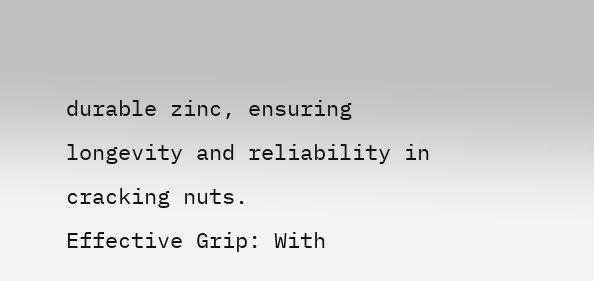durable zinc, ensuring longevity and reliability in cracking nuts.
Effective Grip: With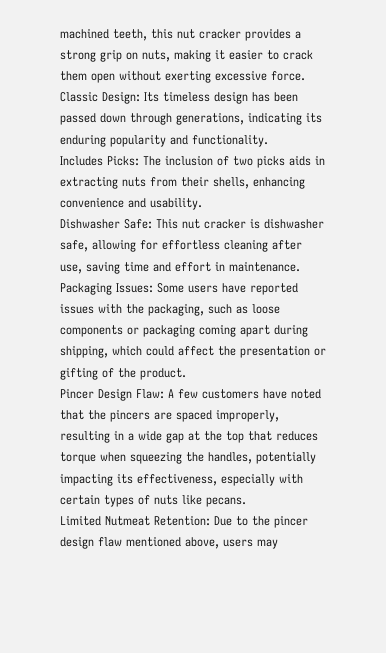machined teeth, this nut cracker provides a strong grip on nuts, making it easier to crack them open without exerting excessive force.
Classic Design: Its timeless design has been passed down through generations, indicating its enduring popularity and functionality.
Includes Picks: The inclusion of two picks aids in extracting nuts from their shells, enhancing convenience and usability.
Dishwasher Safe: This nut cracker is dishwasher safe, allowing for effortless cleaning after use, saving time and effort in maintenance.
Packaging Issues: Some users have reported issues with the packaging, such as loose components or packaging coming apart during shipping, which could affect the presentation or gifting of the product.
Pincer Design Flaw: A few customers have noted that the pincers are spaced improperly, resulting in a wide gap at the top that reduces torque when squeezing the handles, potentially impacting its effectiveness, especially with certain types of nuts like pecans.
Limited Nutmeat Retention: Due to the pincer design flaw mentioned above, users may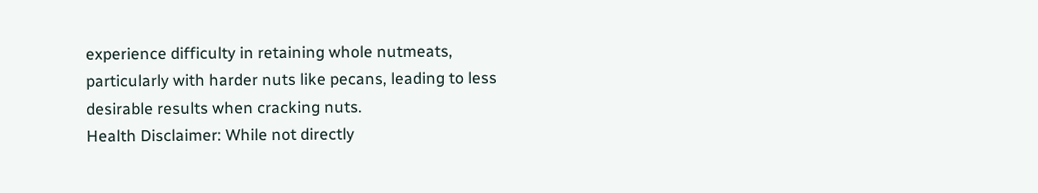experience difficulty in retaining whole nutmeats, particularly with harder nuts like pecans, leading to less desirable results when cracking nuts.
Health Disclaimer: While not directly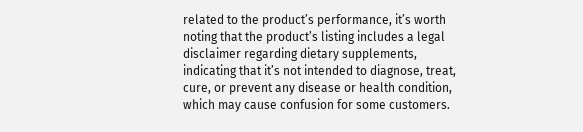related to the product’s performance, it’s worth noting that the product’s listing includes a legal disclaimer regarding dietary supplements, indicating that it’s not intended to diagnose, treat, cure, or prevent any disease or health condition, which may cause confusion for some customers.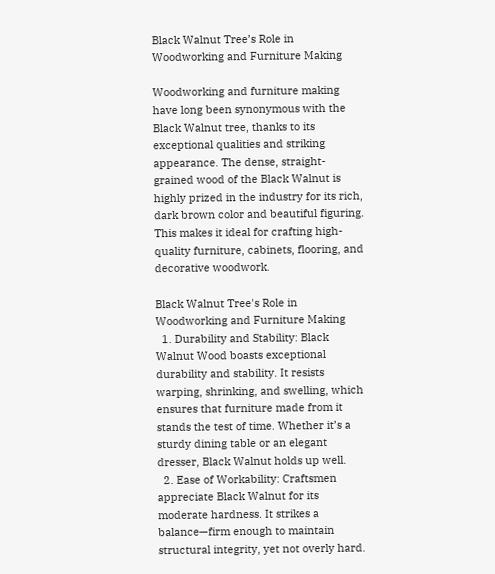Black Walnut Tree’s Role in Woodworking and Furniture Making

Woodworking and furniture making have long been synonymous with the Black Walnut tree, thanks to its exceptional qualities and striking appearance. The dense, straight-grained wood of the Black Walnut is highly prized in the industry for its rich, dark brown color and beautiful figuring. This makes it ideal for crafting high-quality furniture, cabinets, flooring, and decorative woodwork.

Black Walnut Tree's Role in Woodworking and Furniture Making
  1. Durability and Stability: Black Walnut Wood boasts exceptional durability and stability. It resists warping, shrinking, and swelling, which ensures that furniture made from it stands the test of time. Whether it’s a sturdy dining table or an elegant dresser, Black Walnut holds up well.
  2. Ease of Workability: Craftsmen appreciate Black Walnut for its moderate hardness. It strikes a balance—firm enough to maintain structural integrity, yet not overly hard.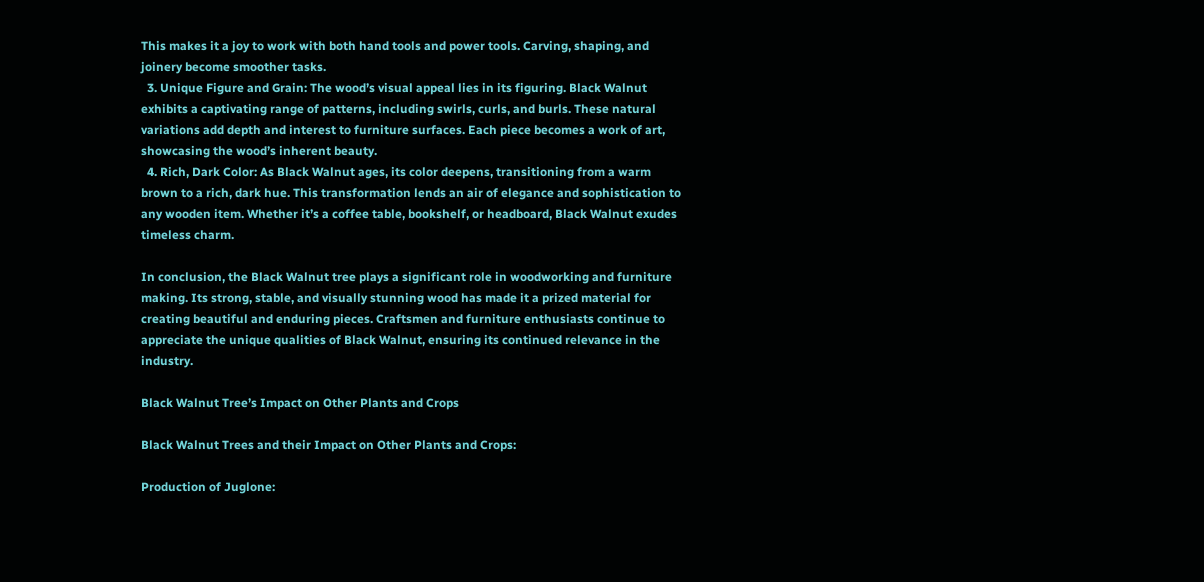This makes it a joy to work with both hand tools and power tools. Carving, shaping, and joinery become smoother tasks.
  3. Unique Figure and Grain: The wood’s visual appeal lies in its figuring. Black Walnut exhibits a captivating range of patterns, including swirls, curls, and burls. These natural variations add depth and interest to furniture surfaces. Each piece becomes a work of art, showcasing the wood’s inherent beauty.
  4. Rich, Dark Color: As Black Walnut ages, its color deepens, transitioning from a warm brown to a rich, dark hue. This transformation lends an air of elegance and sophistication to any wooden item. Whether it’s a coffee table, bookshelf, or headboard, Black Walnut exudes timeless charm.

In conclusion, the Black Walnut tree plays a significant role in woodworking and furniture making. Its strong, stable, and visually stunning wood has made it a prized material for creating beautiful and enduring pieces. Craftsmen and furniture enthusiasts continue to appreciate the unique qualities of Black Walnut, ensuring its continued relevance in the industry.

Black Walnut Tree’s Impact on Other Plants and Crops

Black Walnut Trees and their Impact on Other Plants and Crops:

Production of Juglone: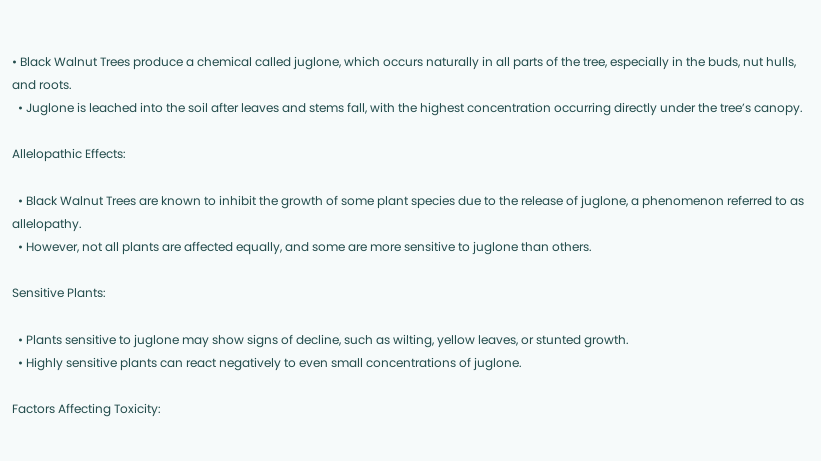• Black Walnut Trees produce a chemical called juglone, which occurs naturally in all parts of the tree, especially in the buds, nut hulls, and roots.
  • Juglone is leached into the soil after leaves and stems fall, with the highest concentration occurring directly under the tree’s canopy.

Allelopathic Effects:

  • Black Walnut Trees are known to inhibit the growth of some plant species due to the release of juglone, a phenomenon referred to as allelopathy.
  • However, not all plants are affected equally, and some are more sensitive to juglone than others.

Sensitive Plants:

  • Plants sensitive to juglone may show signs of decline, such as wilting, yellow leaves, or stunted growth.
  • Highly sensitive plants can react negatively to even small concentrations of juglone.

Factors Affecting Toxicity: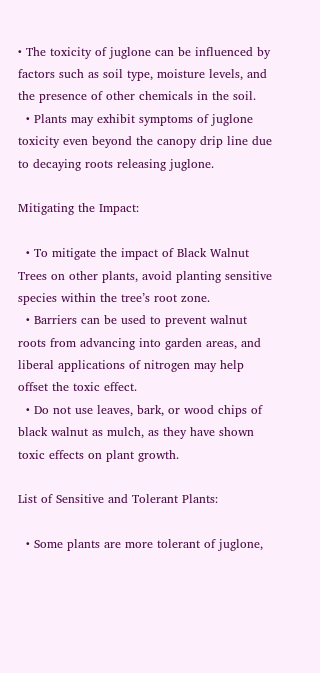• The toxicity of juglone can be influenced by factors such as soil type, moisture levels, and the presence of other chemicals in the soil.
  • Plants may exhibit symptoms of juglone toxicity even beyond the canopy drip line due to decaying roots releasing juglone.

Mitigating the Impact:

  • To mitigate the impact of Black Walnut Trees on other plants, avoid planting sensitive species within the tree’s root zone.
  • Barriers can be used to prevent walnut roots from advancing into garden areas, and liberal applications of nitrogen may help offset the toxic effect.
  • Do not use leaves, bark, or wood chips of black walnut as mulch, as they have shown toxic effects on plant growth.

List of Sensitive and Tolerant Plants:

  • Some plants are more tolerant of juglone,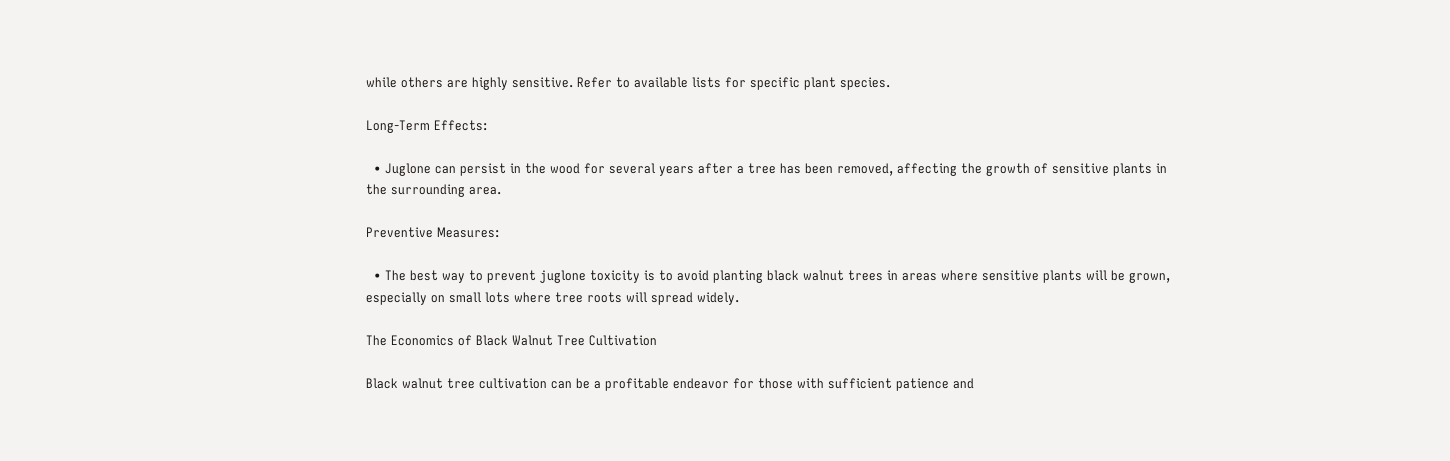while others are highly sensitive. Refer to available lists for specific plant species.

Long-Term Effects:

  • Juglone can persist in the wood for several years after a tree has been removed, affecting the growth of sensitive plants in the surrounding area.

Preventive Measures:

  • The best way to prevent juglone toxicity is to avoid planting black walnut trees in areas where sensitive plants will be grown, especially on small lots where tree roots will spread widely.

The Economics of Black Walnut Tree Cultivation

Black walnut tree cultivation can be a profitable endeavor for those with sufficient patience and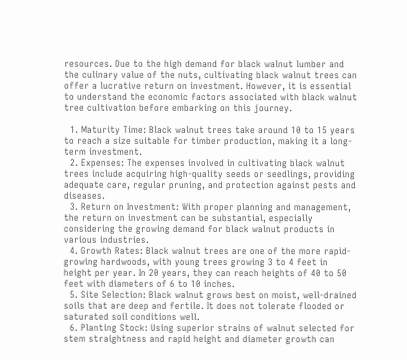resources. Due to the high demand for black walnut lumber and the culinary value of the nuts, cultivating black walnut trees can offer a lucrative return on investment. However, it is essential to understand the economic factors associated with black walnut tree cultivation before embarking on this journey.

  1. Maturity Time: Black walnut trees take around 10 to 15 years to reach a size suitable for timber production, making it a long-term investment.
  2. Expenses: The expenses involved in cultivating black walnut trees include acquiring high-quality seeds or seedlings, providing adequate care, regular pruning, and protection against pests and diseases.
  3. Return on Investment: With proper planning and management, the return on investment can be substantial, especially considering the growing demand for black walnut products in various industries.
  4. Growth Rates: Black walnut trees are one of the more rapid-growing hardwoods, with young trees growing 3 to 4 feet in height per year. In 20 years, they can reach heights of 40 to 50 feet with diameters of 6 to 10 inches.
  5. Site Selection: Black walnut grows best on moist, well-drained soils that are deep and fertile. It does not tolerate flooded or saturated soil conditions well.
  6. Planting Stock: Using superior strains of walnut selected for stem straightness and rapid height and diameter growth can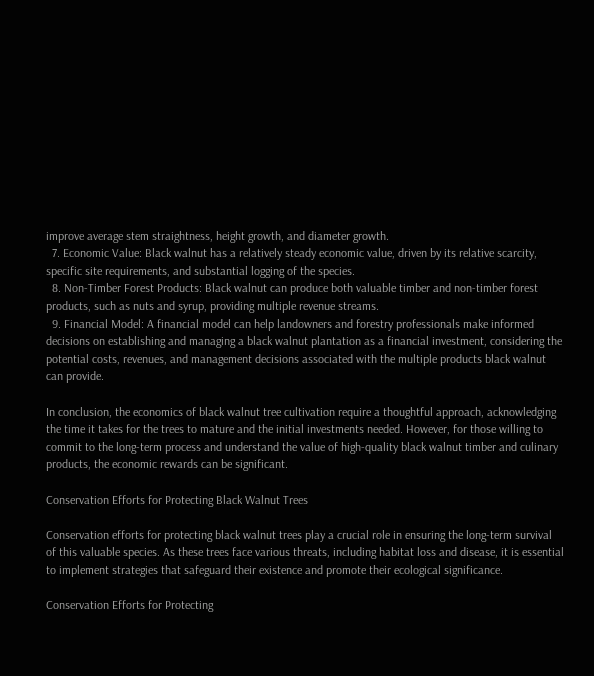improve average stem straightness, height growth, and diameter growth.
  7. Economic Value: Black walnut has a relatively steady economic value, driven by its relative scarcity, specific site requirements, and substantial logging of the species.
  8. Non-Timber Forest Products: Black walnut can produce both valuable timber and non-timber forest products, such as nuts and syrup, providing multiple revenue streams.
  9. Financial Model: A financial model can help landowners and forestry professionals make informed decisions on establishing and managing a black walnut plantation as a financial investment, considering the potential costs, revenues, and management decisions associated with the multiple products black walnut can provide.

In conclusion, the economics of black walnut tree cultivation require a thoughtful approach, acknowledging the time it takes for the trees to mature and the initial investments needed. However, for those willing to commit to the long-term process and understand the value of high-quality black walnut timber and culinary products, the economic rewards can be significant.

Conservation Efforts for Protecting Black Walnut Trees

Conservation efforts for protecting black walnut trees play a crucial role in ensuring the long-term survival of this valuable species. As these trees face various threats, including habitat loss and disease, it is essential to implement strategies that safeguard their existence and promote their ecological significance.

Conservation Efforts for Protecting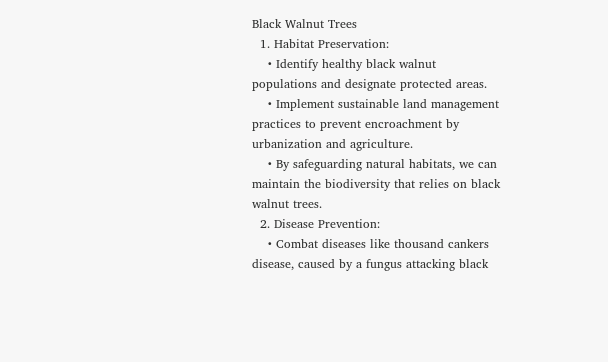Black Walnut Trees
  1. Habitat Preservation:
    • Identify healthy black walnut populations and designate protected areas.
    • Implement sustainable land management practices to prevent encroachment by urbanization and agriculture.
    • By safeguarding natural habitats, we can maintain the biodiversity that relies on black walnut trees.
  2. Disease Prevention:
    • Combat diseases like thousand cankers disease, caused by a fungus attacking black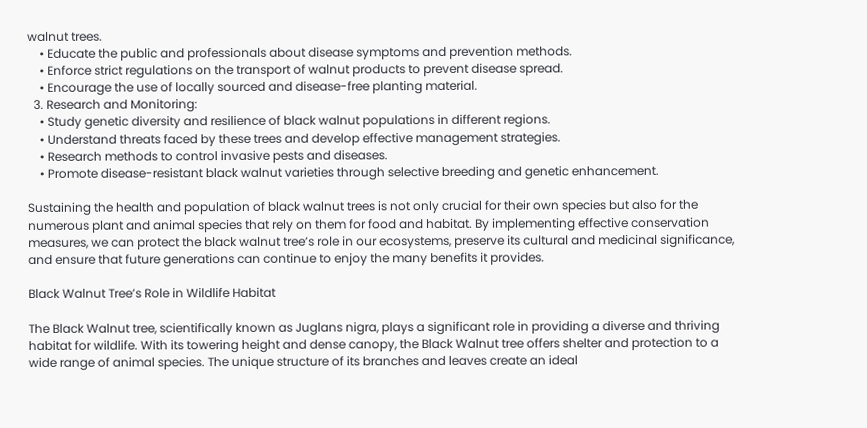walnut trees.
    • Educate the public and professionals about disease symptoms and prevention methods.
    • Enforce strict regulations on the transport of walnut products to prevent disease spread.
    • Encourage the use of locally sourced and disease-free planting material.
  3. Research and Monitoring:
    • Study genetic diversity and resilience of black walnut populations in different regions.
    • Understand threats faced by these trees and develop effective management strategies.
    • Research methods to control invasive pests and diseases.
    • Promote disease-resistant black walnut varieties through selective breeding and genetic enhancement.

Sustaining the health and population of black walnut trees is not only crucial for their own species but also for the numerous plant and animal species that rely on them for food and habitat. By implementing effective conservation measures, we can protect the black walnut tree’s role in our ecosystems, preserve its cultural and medicinal significance, and ensure that future generations can continue to enjoy the many benefits it provides.

Black Walnut Tree’s Role in Wildlife Habitat

The Black Walnut tree, scientifically known as Juglans nigra, plays a significant role in providing a diverse and thriving habitat for wildlife. With its towering height and dense canopy, the Black Walnut tree offers shelter and protection to a wide range of animal species. The unique structure of its branches and leaves create an ideal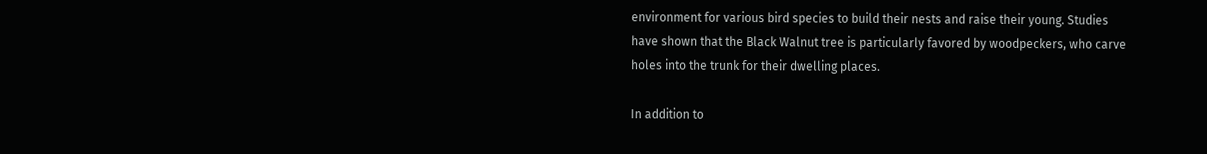environment for various bird species to build their nests and raise their young. Studies have shown that the Black Walnut tree is particularly favored by woodpeckers, who carve holes into the trunk for their dwelling places.

In addition to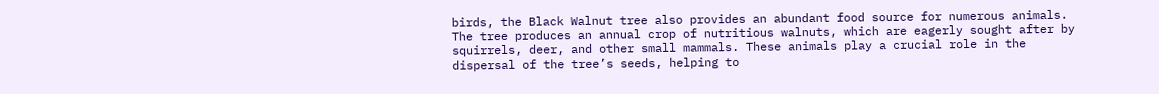birds, the Black Walnut tree also provides an abundant food source for numerous animals. The tree produces an annual crop of nutritious walnuts, which are eagerly sought after by squirrels, deer, and other small mammals. These animals play a crucial role in the dispersal of the tree’s seeds, helping to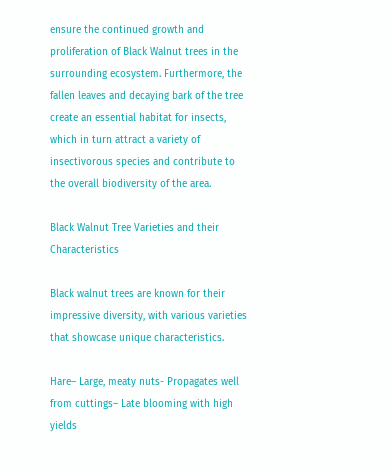ensure the continued growth and proliferation of Black Walnut trees in the surrounding ecosystem. Furthermore, the fallen leaves and decaying bark of the tree create an essential habitat for insects, which in turn attract a variety of insectivorous species and contribute to the overall biodiversity of the area.

Black Walnut Tree Varieties and their Characteristics

Black walnut trees are known for their impressive diversity, with various varieties that showcase unique characteristics.

Hare– Large, meaty nuts- Propagates well from cuttings– Late blooming with high yields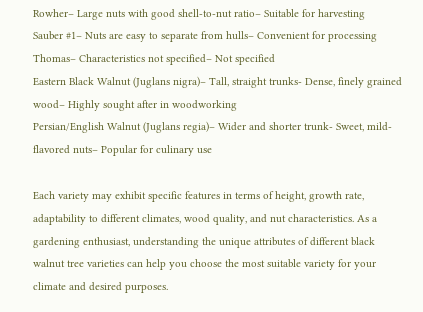Rowher– Large nuts with good shell-to-nut ratio– Suitable for harvesting
Sauber #1– Nuts are easy to separate from hulls– Convenient for processing
Thomas– Characteristics not specified– Not specified
Eastern Black Walnut (Juglans nigra)– Tall, straight trunks- Dense, finely grained wood– Highly sought after in woodworking
Persian/English Walnut (Juglans regia)– Wider and shorter trunk- Sweet, mild-flavored nuts– Popular for culinary use

Each variety may exhibit specific features in terms of height, growth rate, adaptability to different climates, wood quality, and nut characteristics. As a gardening enthusiast, understanding the unique attributes of different black walnut tree varieties can help you choose the most suitable variety for your climate and desired purposes.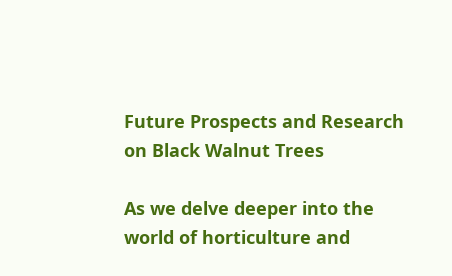Future Prospects and Research on Black Walnut Trees

As we delve deeper into the world of horticulture and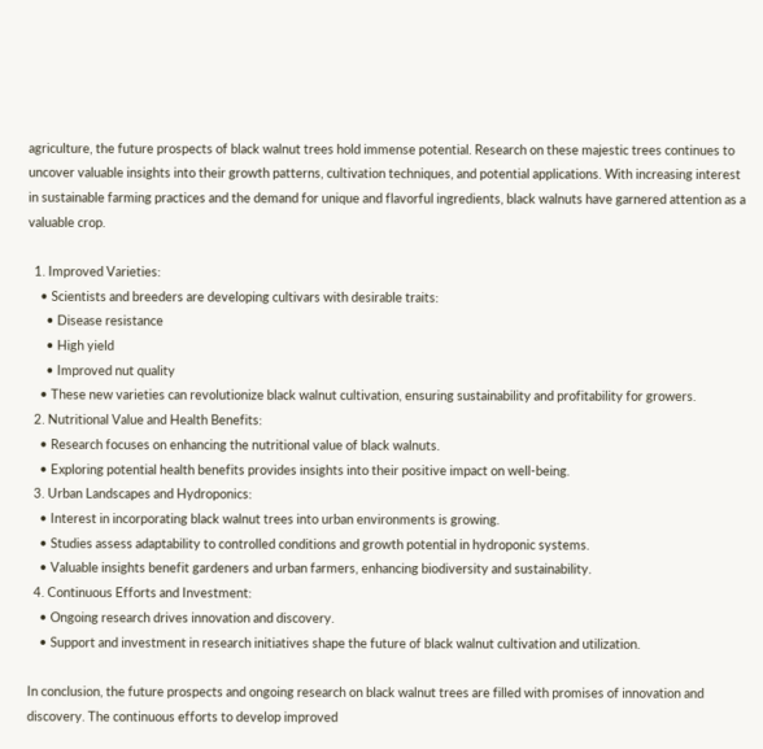agriculture, the future prospects of black walnut trees hold immense potential. Research on these majestic trees continues to uncover valuable insights into their growth patterns, cultivation techniques, and potential applications. With increasing interest in sustainable farming practices and the demand for unique and flavorful ingredients, black walnuts have garnered attention as a valuable crop.

  1. Improved Varieties:
    • Scientists and breeders are developing cultivars with desirable traits:
      • Disease resistance
      • High yield
      • Improved nut quality
    • These new varieties can revolutionize black walnut cultivation, ensuring sustainability and profitability for growers.
  2. Nutritional Value and Health Benefits:
    • Research focuses on enhancing the nutritional value of black walnuts.
    • Exploring potential health benefits provides insights into their positive impact on well-being.
  3. Urban Landscapes and Hydroponics:
    • Interest in incorporating black walnut trees into urban environments is growing.
    • Studies assess adaptability to controlled conditions and growth potential in hydroponic systems.
    • Valuable insights benefit gardeners and urban farmers, enhancing biodiversity and sustainability.
  4. Continuous Efforts and Investment:
    • Ongoing research drives innovation and discovery.
    • Support and investment in research initiatives shape the future of black walnut cultivation and utilization.

In conclusion, the future prospects and ongoing research on black walnut trees are filled with promises of innovation and discovery. The continuous efforts to develop improved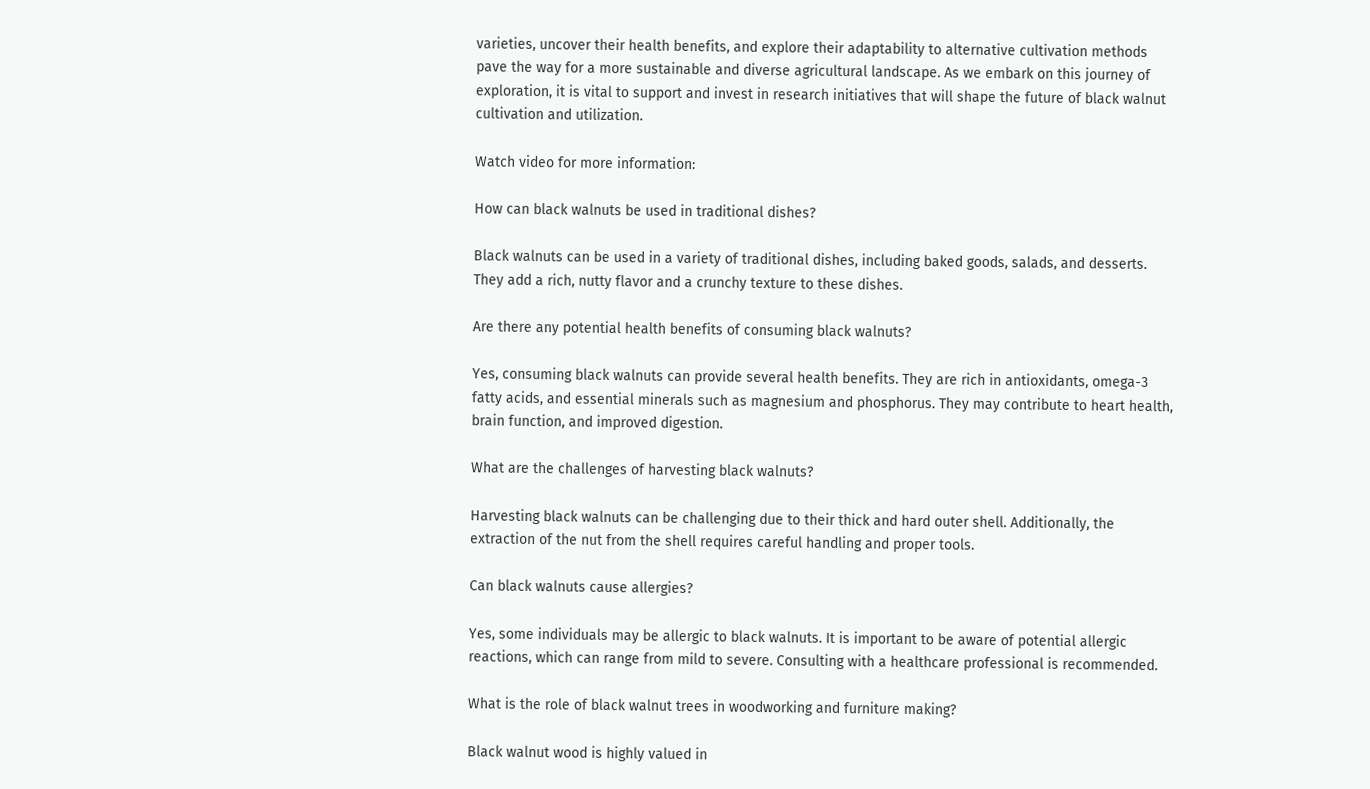varieties, uncover their health benefits, and explore their adaptability to alternative cultivation methods pave the way for a more sustainable and diverse agricultural landscape. As we embark on this journey of exploration, it is vital to support and invest in research initiatives that will shape the future of black walnut cultivation and utilization.

Watch video for more information:

How can black walnuts be used in traditional dishes?

Black walnuts can be used in a variety of traditional dishes, including baked goods, salads, and desserts. They add a rich, nutty flavor and a crunchy texture to these dishes.

Are there any potential health benefits of consuming black walnuts?

Yes, consuming black walnuts can provide several health benefits. They are rich in antioxidants, omega-3 fatty acids, and essential minerals such as magnesium and phosphorus. They may contribute to heart health, brain function, and improved digestion.

What are the challenges of harvesting black walnuts?

Harvesting black walnuts can be challenging due to their thick and hard outer shell. Additionally, the extraction of the nut from the shell requires careful handling and proper tools.

Can black walnuts cause allergies?

Yes, some individuals may be allergic to black walnuts. It is important to be aware of potential allergic reactions, which can range from mild to severe. Consulting with a healthcare professional is recommended.

What is the role of black walnut trees in woodworking and furniture making?

Black walnut wood is highly valued in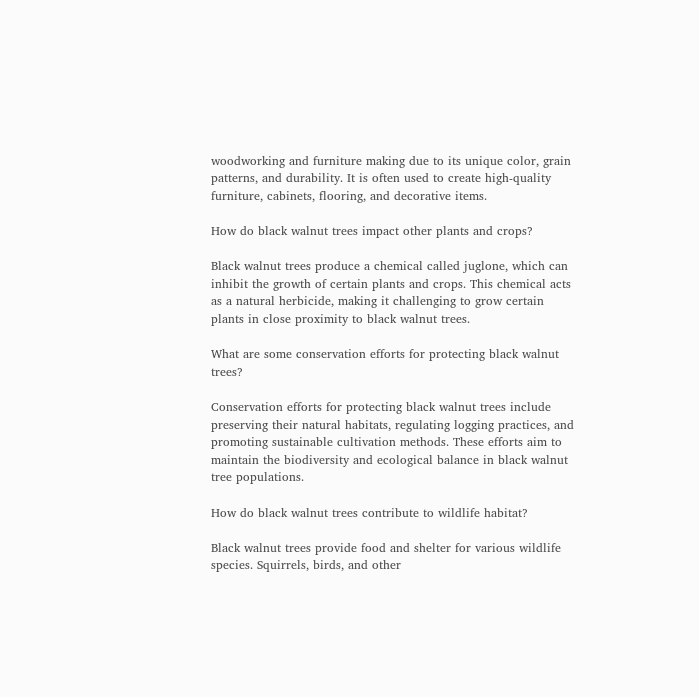woodworking and furniture making due to its unique color, grain patterns, and durability. It is often used to create high-quality furniture, cabinets, flooring, and decorative items.

How do black walnut trees impact other plants and crops?

Black walnut trees produce a chemical called juglone, which can inhibit the growth of certain plants and crops. This chemical acts as a natural herbicide, making it challenging to grow certain plants in close proximity to black walnut trees.

What are some conservation efforts for protecting black walnut trees?

Conservation efforts for protecting black walnut trees include preserving their natural habitats, regulating logging practices, and promoting sustainable cultivation methods. These efforts aim to maintain the biodiversity and ecological balance in black walnut tree populations.

How do black walnut trees contribute to wildlife habitat?

Black walnut trees provide food and shelter for various wildlife species. Squirrels, birds, and other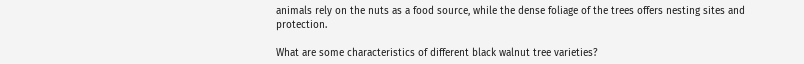animals rely on the nuts as a food source, while the dense foliage of the trees offers nesting sites and protection.

What are some characteristics of different black walnut tree varieties?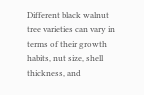Different black walnut tree varieties can vary in terms of their growth habits, nut size, shell thickness, and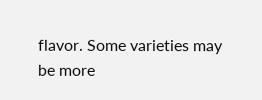flavor. Some varieties may be more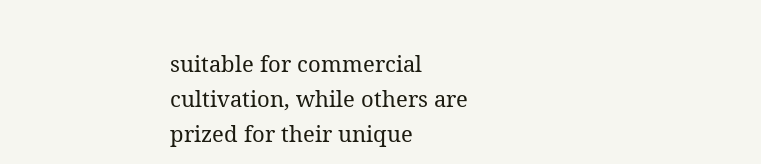suitable for commercial cultivation, while others are prized for their unique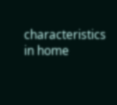characteristics in home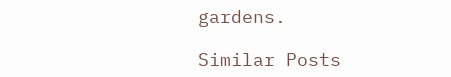gardens.

Similar Posts